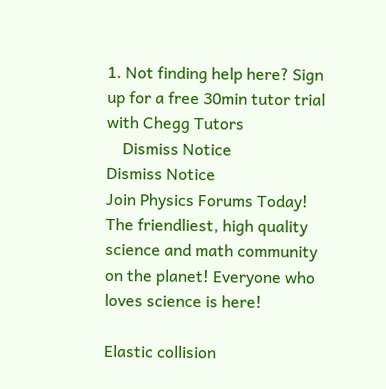1. Not finding help here? Sign up for a free 30min tutor trial with Chegg Tutors
    Dismiss Notice
Dismiss Notice
Join Physics Forums Today!
The friendliest, high quality science and math community on the planet! Everyone who loves science is here!

Elastic collision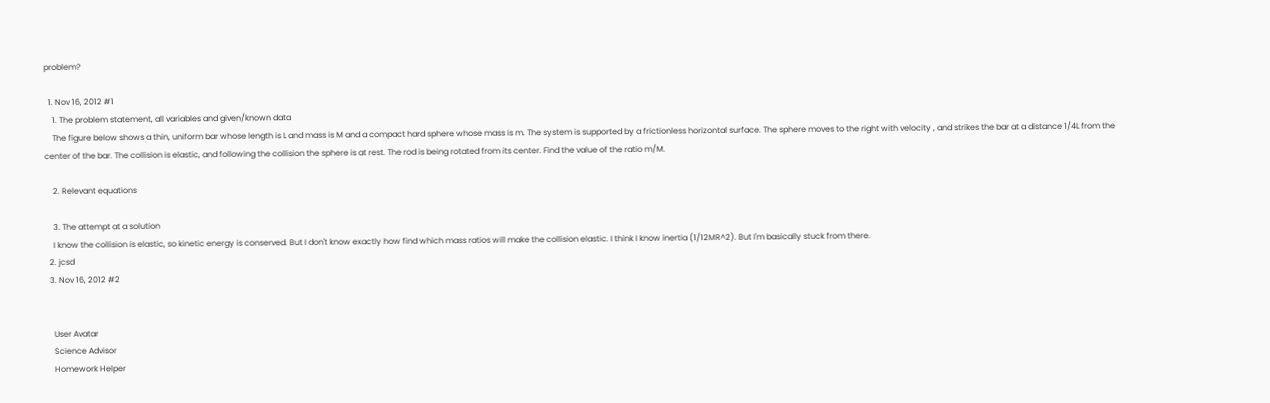problem?

  1. Nov 16, 2012 #1
    1. The problem statement, all variables and given/known data
    The figure below shows a thin, uniform bar whose length is L and mass is M and a compact hard sphere whose mass is m. The system is supported by a frictionless horizontal surface. The sphere moves to the right with velocity , and strikes the bar at a distance 1/4L from the center of the bar. The collision is elastic, and following the collision the sphere is at rest. The rod is being rotated from its center. Find the value of the ratio m/M.

    2. Relevant equations

    3. The attempt at a solution
    I know the collision is elastic, so kinetic energy is conserved. But I don't know exactly how find which mass ratios will make the collision elastic. I think I know inertia (1/12MR^2). But I'm basically stuck from there.
  2. jcsd
  3. Nov 16, 2012 #2


    User Avatar
    Science Advisor
    Homework Helper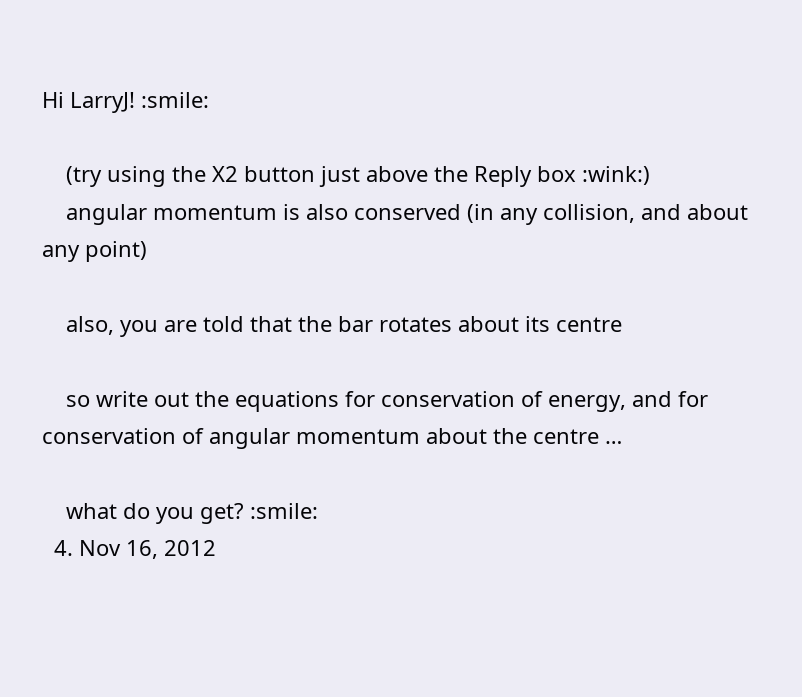Hi LarryJ! :smile:

    (try using the X2 button just above the Reply box :wink:)
    angular momentum is also conserved (in any collision, and about any point)

    also, you are told that the bar rotates about its centre

    so write out the equations for conservation of energy, and for conservation of angular momentum about the centre …

    what do you get? :smile:
  4. Nov 16, 2012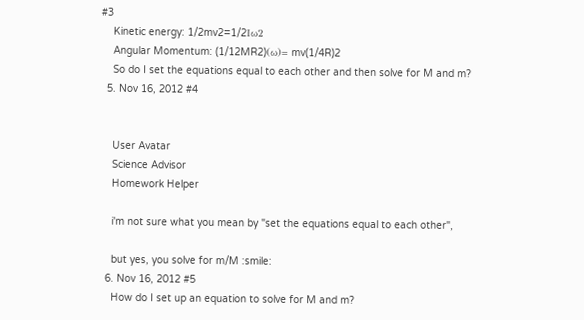#3
    Kinetic energy: 1/2mv2=1/2Iω2
    Angular Momentum: (1/12MR2)(ω)= mv(1/4R)2
    So do I set the equations equal to each other and then solve for M and m?
  5. Nov 16, 2012 #4


    User Avatar
    Science Advisor
    Homework Helper

    i'm not sure what you mean by "set the equations equal to each other",

    but yes, you solve for m/M :smile:
  6. Nov 16, 2012 #5
    How do I set up an equation to solve for M and m?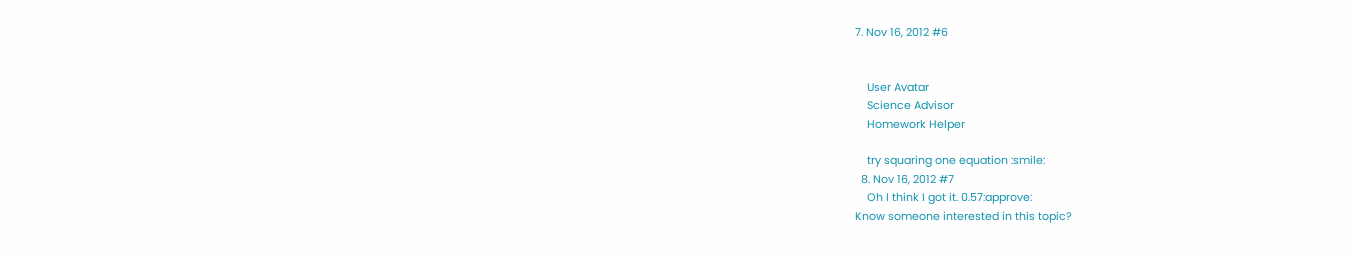7. Nov 16, 2012 #6


    User Avatar
    Science Advisor
    Homework Helper

    try squaring one equation :smile:
  8. Nov 16, 2012 #7
    Oh I think I got it. 0.57:approve:
Know someone interested in this topic?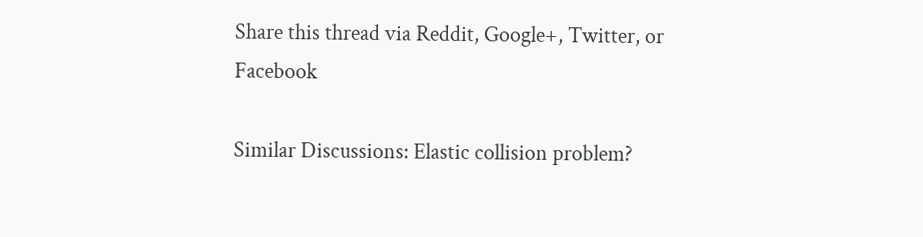Share this thread via Reddit, Google+, Twitter, or Facebook

Similar Discussions: Elastic collision problem?